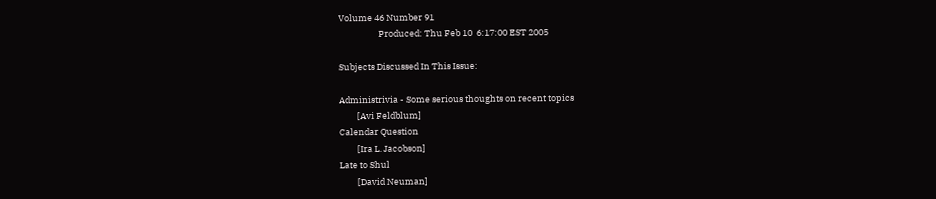Volume 46 Number 91
                    Produced: Thu Feb 10  6:17:00 EST 2005

Subjects Discussed In This Issue:

Administrivia - Some serious thoughts on recent topics
         [Avi Feldblum]
Calendar Question
         [Ira L. Jacobson]
Late to Shul
         [David Neuman]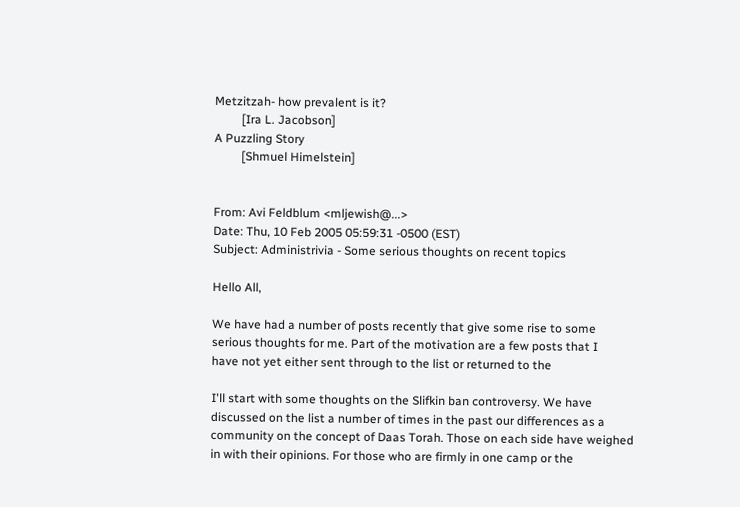Metzitzah- how prevalent is it?
         [Ira L. Jacobson]
A Puzzling Story
         [Shmuel Himelstein]


From: Avi Feldblum <mljewish@...>
Date: Thu, 10 Feb 2005 05:59:31 -0500 (EST)
Subject: Administrivia - Some serious thoughts on recent topics

Hello All,

We have had a number of posts recently that give some rise to some
serious thoughts for me. Part of the motivation are a few posts that I
have not yet either sent through to the list or returned to the

I'll start with some thoughts on the Slifkin ban controversy. We have
discussed on the list a number of times in the past our differences as a
community on the concept of Daas Torah. Those on each side have weighed
in with their opinions. For those who are firmly in one camp or the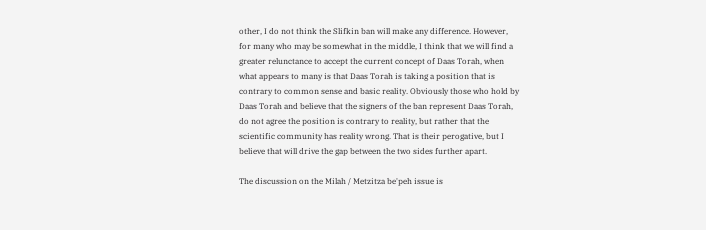other, I do not think the Slifkin ban will make any difference. However,
for many who may be somewhat in the middle, I think that we will find a
greater relunctance to accept the current concept of Daas Torah, when
what appears to many is that Daas Torah is taking a position that is
contrary to common sense and basic reality. Obviously those who hold by
Daas Torah and believe that the signers of the ban represent Daas Torah,
do not agree the position is contrary to reality, but rather that the
scientific community has reality wrong. That is their perogative, but I
believe that will drive the gap between the two sides further apart.

The discussion on the Milah / Metzitza be'peh issue is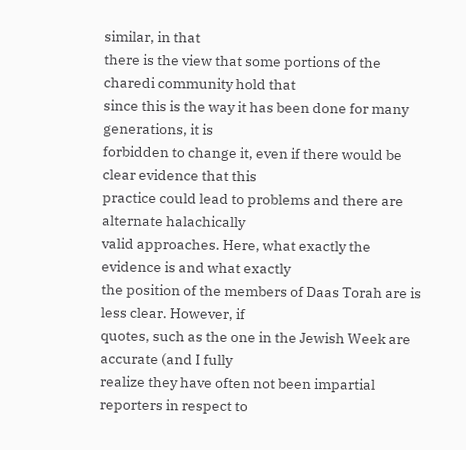similar, in that
there is the view that some portions of the charedi community hold that
since this is the way it has been done for many generations, it is
forbidden to change it, even if there would be clear evidence that this
practice could lead to problems and there are alternate halachically
valid approaches. Here, what exactly the evidence is and what exactly
the position of the members of Daas Torah are is less clear. However, if
quotes, such as the one in the Jewish Week are accurate (and I fully
realize they have often not been impartial reporters in respect to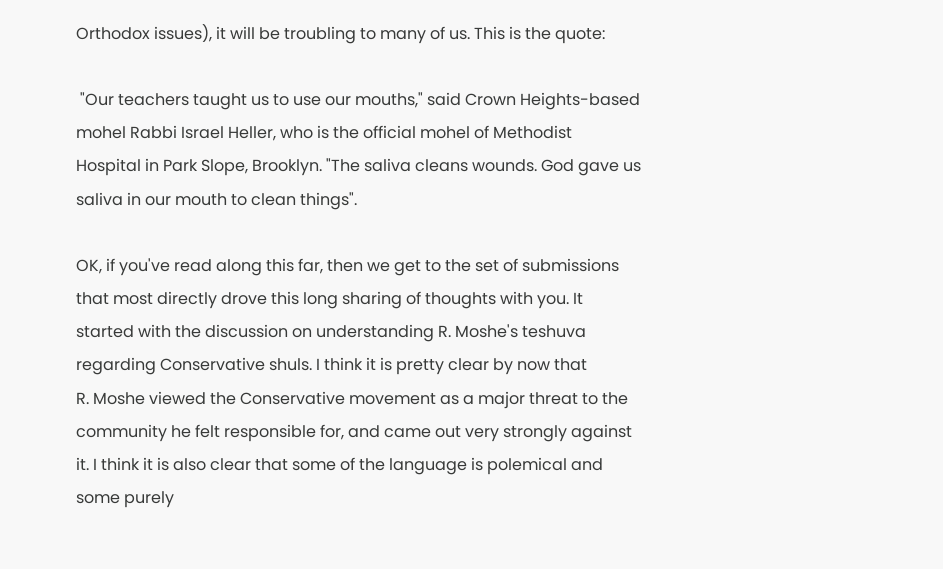Orthodox issues), it will be troubling to many of us. This is the quote:

 "Our teachers taught us to use our mouths," said Crown Heights-based
mohel Rabbi Israel Heller, who is the official mohel of Methodist
Hospital in Park Slope, Brooklyn. "The saliva cleans wounds. God gave us
saliva in our mouth to clean things".

OK, if you've read along this far, then we get to the set of submissions
that most directly drove this long sharing of thoughts with you. It
started with the discussion on understanding R. Moshe's teshuva
regarding Conservative shuls. I think it is pretty clear by now that
R. Moshe viewed the Conservative movement as a major threat to the
community he felt responsible for, and came out very strongly against
it. I think it is also clear that some of the language is polemical and
some purely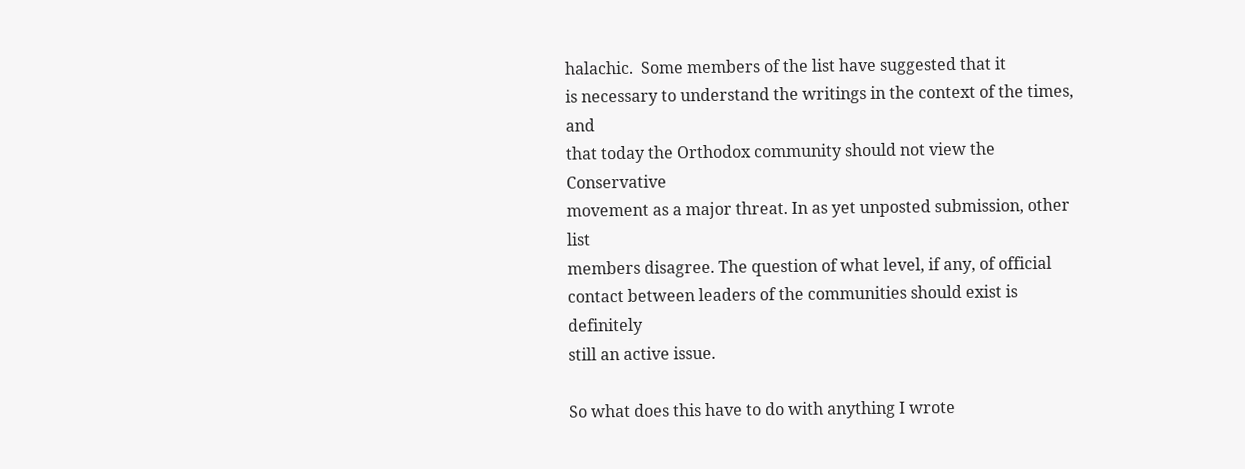halachic.  Some members of the list have suggested that it
is necessary to understand the writings in the context of the times, and
that today the Orthodox community should not view the Conservative
movement as a major threat. In as yet unposted submission, other list
members disagree. The question of what level, if any, of official
contact between leaders of the communities should exist is definitely
still an active issue.

So what does this have to do with anything I wrote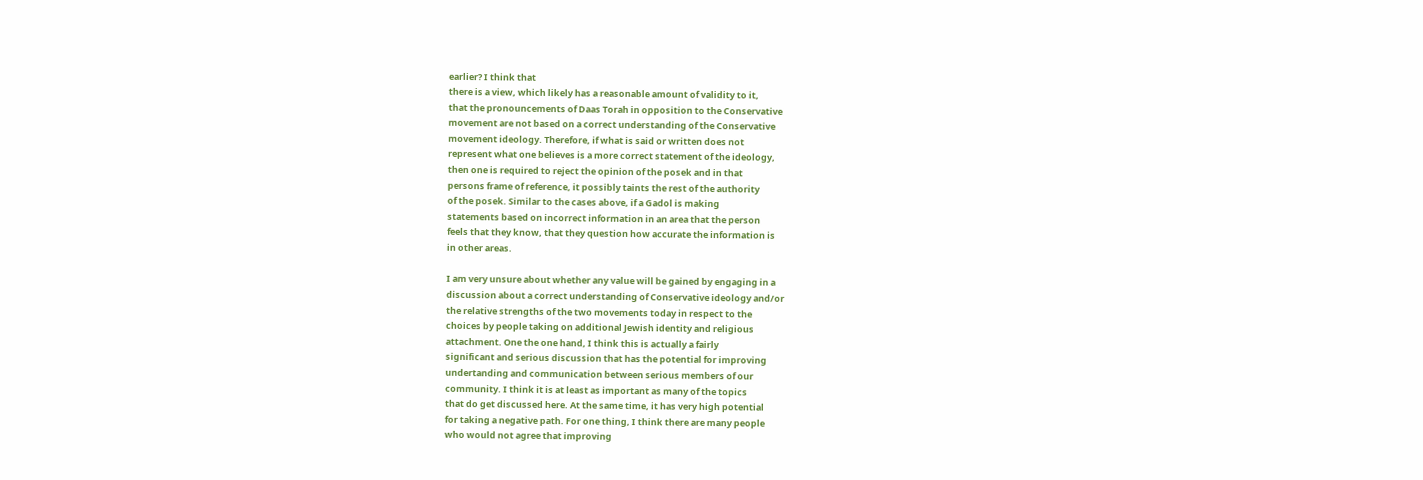earlier? I think that
there is a view, which likely has a reasonable amount of validity to it,
that the pronouncements of Daas Torah in opposition to the Conservative
movement are not based on a correct understanding of the Conservative
movement ideology. Therefore, if what is said or written does not
represent what one believes is a more correct statement of the ideology,
then one is required to reject the opinion of the posek and in that
persons frame of reference, it possibly taints the rest of the authority
of the posek. Similar to the cases above, if a Gadol is making
statements based on incorrect information in an area that the person
feels that they know, that they question how accurate the information is
in other areas.

I am very unsure about whether any value will be gained by engaging in a
discussion about a correct understanding of Conservative ideology and/or
the relative strengths of the two movements today in respect to the
choices by people taking on additional Jewish identity and religious
attachment. One the one hand, I think this is actually a fairly
significant and serious discussion that has the potential for improving
undertanding and communication between serious members of our
community. I think it is at least as important as many of the topics
that do get discussed here. At the same time, it has very high potential
for taking a negative path. For one thing, I think there are many people
who would not agree that improving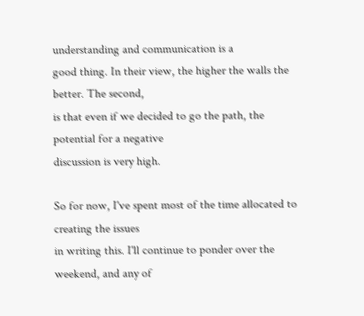understanding and communication is a
good thing. In their view, the higher the walls the better. The second,
is that even if we decided to go the path, the potential for a negative
discussion is very high.

So for now, I've spent most of the time allocated to creating the issues
in writing this. I'll continue to ponder over the weekend, and any of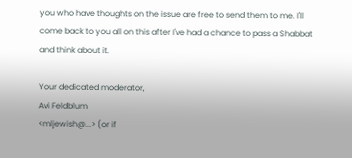you who have thoughts on the issue are free to send them to me. I'll
come back to you all on this after I've had a chance to pass a Shabbat
and think about it.

Your dedicated moderator,
Avi Feldblum
<mljewish@...> (or if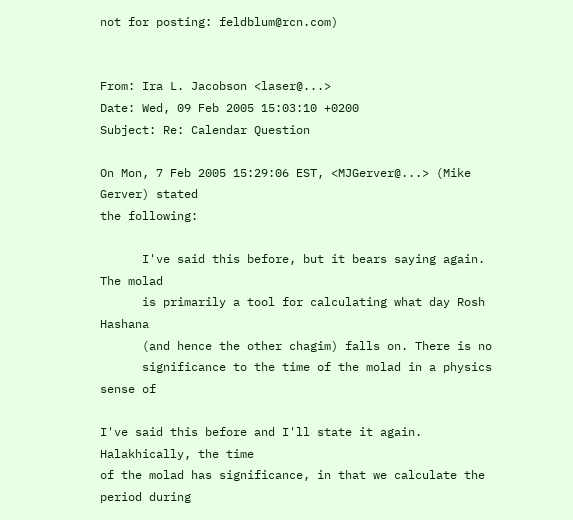not for posting: feldblum@rcn.com)


From: Ira L. Jacobson <laser@...>
Date: Wed, 09 Feb 2005 15:03:10 +0200
Subject: Re: Calendar Question

On Mon, 7 Feb 2005 15:29:06 EST, <MJGerver@...> (Mike Gerver) stated
the following:

      I've said this before, but it bears saying again. The molad
      is primarily a tool for calculating what day Rosh Hashana
      (and hence the other chagim) falls on. There is no
      significance to the time of the molad in a physics sense of

I've said this before and I'll state it again.  Halakhically, the time
of the molad has significance, in that we calculate the period during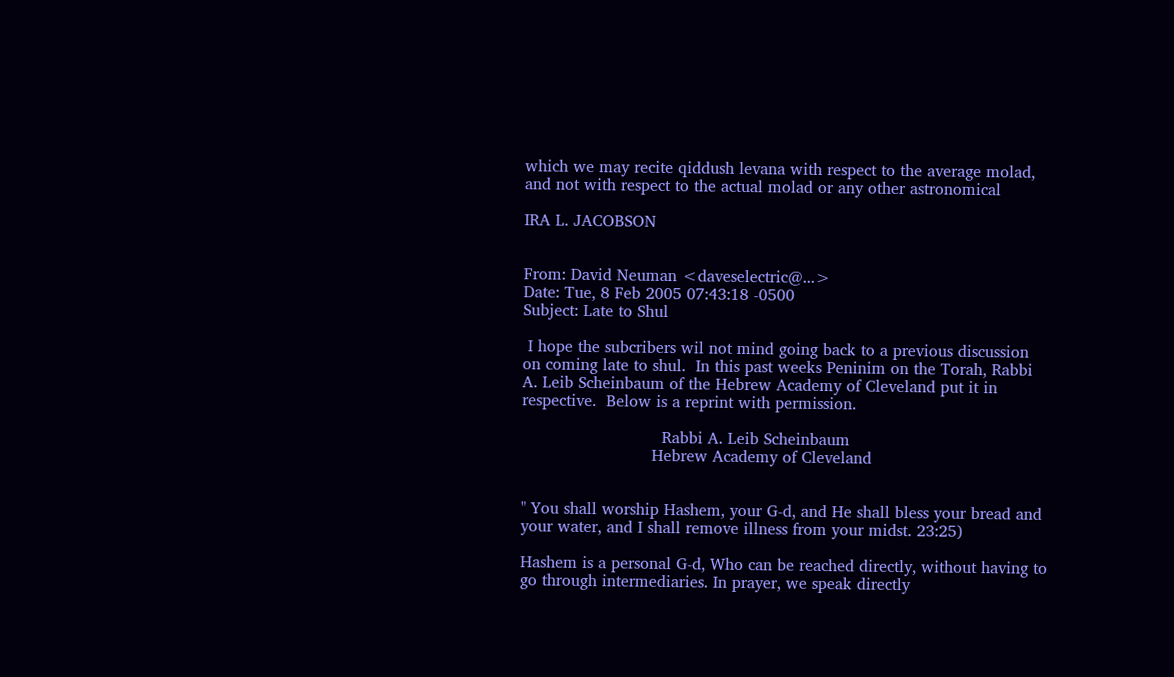which we may recite qiddush levana with respect to the average molad,
and not with respect to the actual molad or any other astronomical

IRA L. JACOBSON


From: David Neuman <daveselectric@...>
Date: Tue, 8 Feb 2005 07:43:18 -0500
Subject: Late to Shul

 I hope the subcribers wil not mind going back to a previous discussion
on coming late to shul.  In this past weeks Peninim on the Torah, Rabbi
A. Leib Scheinbaum of the Hebrew Academy of Cleveland put it in
respective.  Below is a reprint with permission.

                            Rabbi A. Leib Scheinbaum
                          Hebrew Academy of Cleveland


" You shall worship Hashem, your G-d, and He shall bless your bread and
your water, and I shall remove illness from your midst. 23:25)

Hashem is a personal G-d, Who can be reached directly, without having to
go through intermediaries. In prayer, we speak directly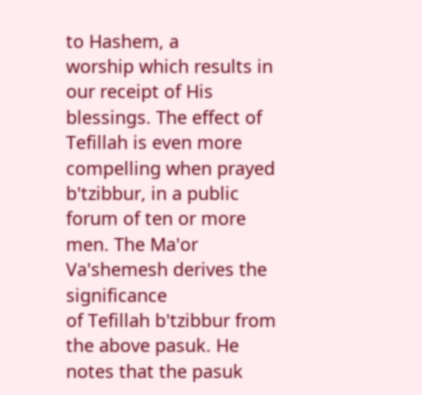to Hashem, a
worship which results in our receipt of His blessings. The effect of
Tefillah is even more compelling when prayed b'tzibbur, in a public
forum of ten or more men. The Ma'or Va'shemesh derives the significance
of Tefillah b'tzibbur from the above pasuk. He notes that the pasuk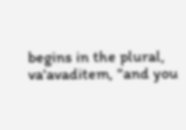begins in the plural, va'avaditem, "and you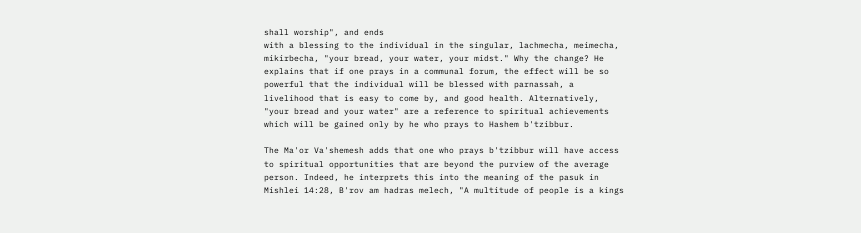shall worship", and ends
with a blessing to the individual in the singular, lachmecha, meimecha,
mikirbecha, "your bread, your water, your midst." Why the change? He
explains that if one prays in a communal forum, the effect will be so
powerful that the individual will be blessed with parnassah, a
livelihood that is easy to come by, and good health. Alternatively,
"your bread and your water" are a reference to spiritual achievements
which will be gained only by he who prays to Hashem b'tzibbur.

The Ma'or Va'shemesh adds that one who prays b'tzibbur will have access
to spiritual opportunities that are beyond the purview of the average
person. Indeed, he interprets this into the meaning of the pasuk in
Mishlei 14:28, B'rov am hadras melech, "A multitude of people is a kings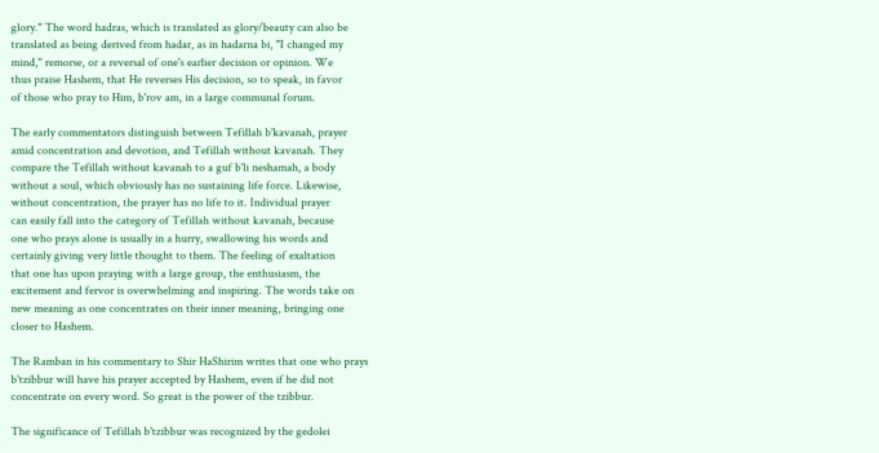glory." The word hadras, which is translated as glory/beauty can also be
translated as being derived from hadar, as in hadarna bi, "I changed my
mind," remorse, or a reversal of one's earlier decision or opinion. We
thus praise Hashem, that He reverses His decision, so to speak, in favor
of those who pray to Him, b'rov am, in a large communal forum.

The early commentators distinguish between Tefillah b'kavanah, prayer
amid concentration and devotion, and Tefillah without kavanah. They
compare the Tefillah without kavanah to a guf b'li neshamah, a body
without a soul, which obviously has no sustaining life force. Likewise,
without concentration, the prayer has no life to it. Individual prayer
can easily fall into the category of Tefillah without kavanah, because
one who prays alone is usually in a hurry, swallowing his words and
certainly giving very little thought to them. The feeling of exaltation
that one has upon praying with a large group, the enthusiasm, the
excitement and fervor is overwhelming and inspiring. The words take on
new meaning as one concentrates on their inner meaning, bringing one
closer to Hashem.

The Ramban in his commentary to Shir HaShirim writes that one who prays
b'tzibbur will have his prayer accepted by Hashem, even if he did not
concentrate on every word. So great is the power of the tzibbur.

The significance of Tefillah b'tzibbur was recognized by the gedolei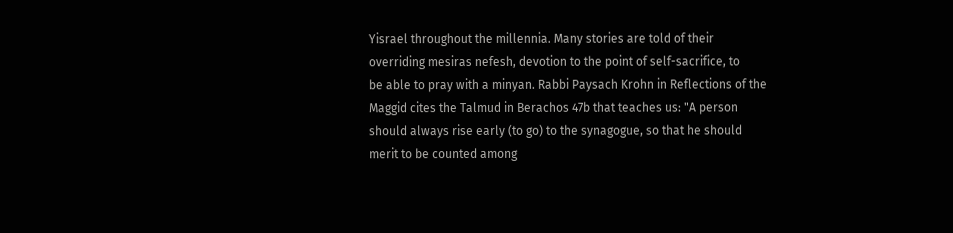Yisrael throughout the millennia. Many stories are told of their
overriding mesiras nefesh, devotion to the point of self-sacrifice, to
be able to pray with a minyan. Rabbi Paysach Krohn in Reflections of the
Maggid cites the Talmud in Berachos 47b that teaches us: "A person
should always rise early (to go) to the synagogue, so that he should
merit to be counted among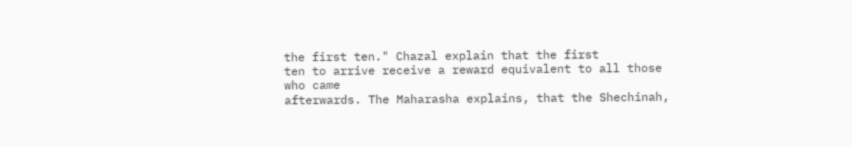the first ten." Chazal explain that the first
ten to arrive receive a reward equivalent to all those who came
afterwards. The Maharasha explains, that the Shechinah,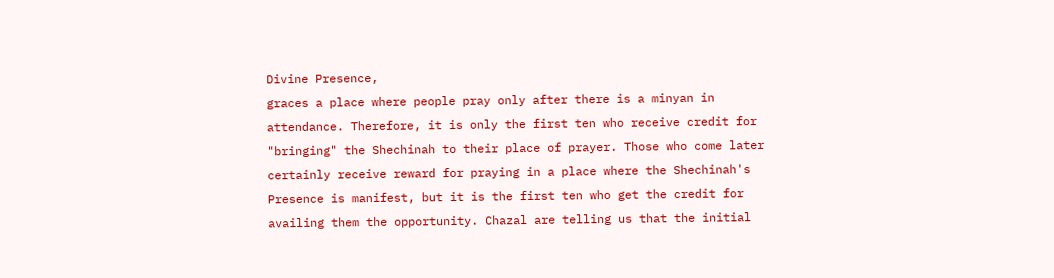Divine Presence,
graces a place where people pray only after there is a minyan in
attendance. Therefore, it is only the first ten who receive credit for
"bringing" the Shechinah to their place of prayer. Those who come later
certainly receive reward for praying in a place where the Shechinah's
Presence is manifest, but it is the first ten who get the credit for
availing them the opportunity. Chazal are telling us that the initial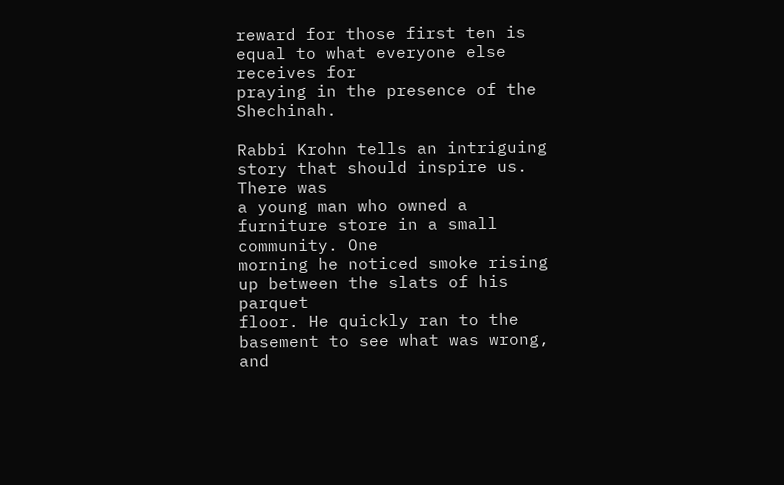reward for those first ten is equal to what everyone else receives for
praying in the presence of the Shechinah.

Rabbi Krohn tells an intriguing story that should inspire us. There was
a young man who owned a furniture store in a small community. One
morning he noticed smoke rising up between the slats of his parquet
floor. He quickly ran to the basement to see what was wrong, and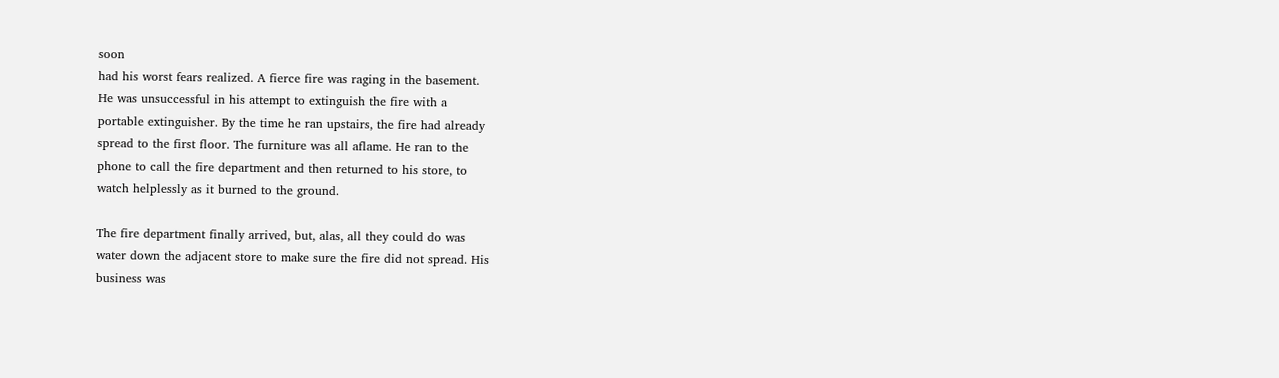soon
had his worst fears realized. A fierce fire was raging in the basement.
He was unsuccessful in his attempt to extinguish the fire with a
portable extinguisher. By the time he ran upstairs, the fire had already
spread to the first floor. The furniture was all aflame. He ran to the
phone to call the fire department and then returned to his store, to
watch helplessly as it burned to the ground.

The fire department finally arrived, but, alas, all they could do was
water down the adjacent store to make sure the fire did not spread. His
business was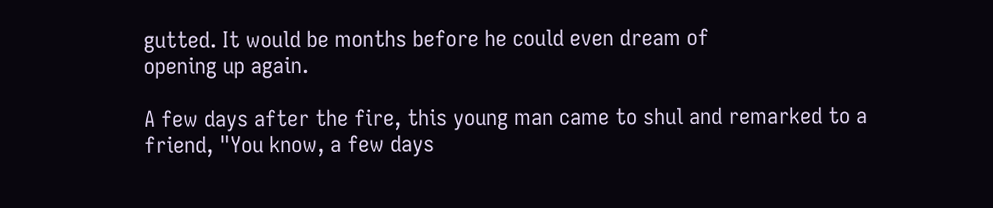gutted. It would be months before he could even dream of
opening up again.

A few days after the fire, this young man came to shul and remarked to a
friend, "You know, a few days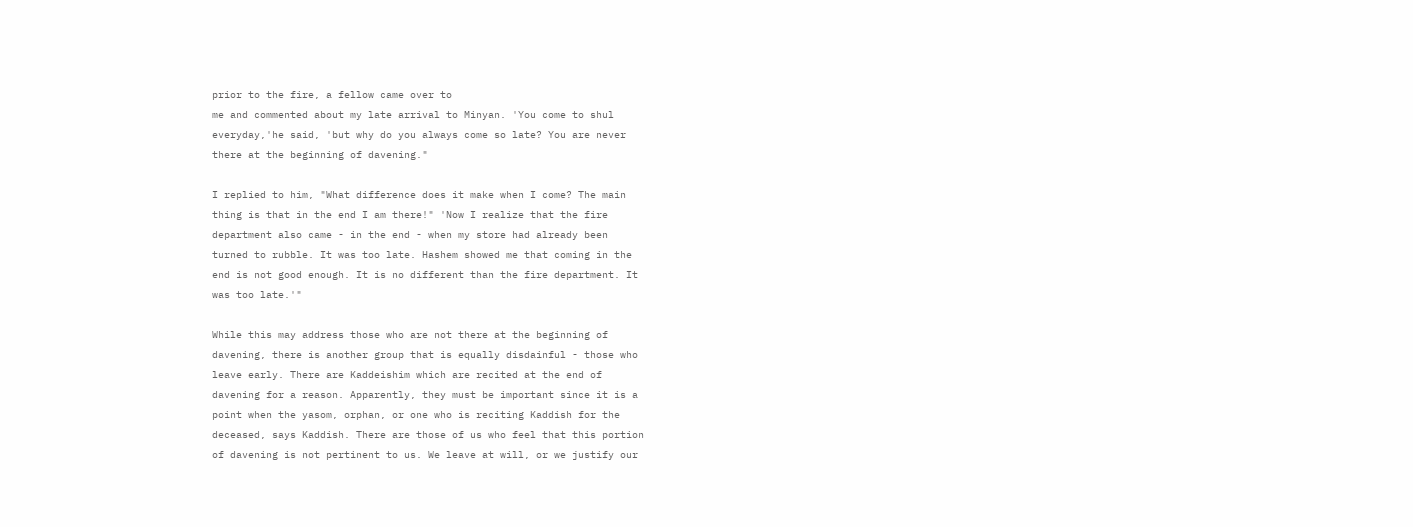prior to the fire, a fellow came over to
me and commented about my late arrival to Minyan. 'You come to shul
everyday,'he said, 'but why do you always come so late? You are never
there at the beginning of davening."

I replied to him, "What difference does it make when I come? The main
thing is that in the end I am there!" 'Now I realize that the fire
department also came - in the end - when my store had already been
turned to rubble. It was too late. Hashem showed me that coming in the
end is not good enough. It is no different than the fire department. It
was too late.'"

While this may address those who are not there at the beginning of
davening, there is another group that is equally disdainful - those who
leave early. There are Kaddeishim which are recited at the end of
davening for a reason. Apparently, they must be important since it is a
point when the yasom, orphan, or one who is reciting Kaddish for the
deceased, says Kaddish. There are those of us who feel that this portion
of davening is not pertinent to us. We leave at will, or we justify our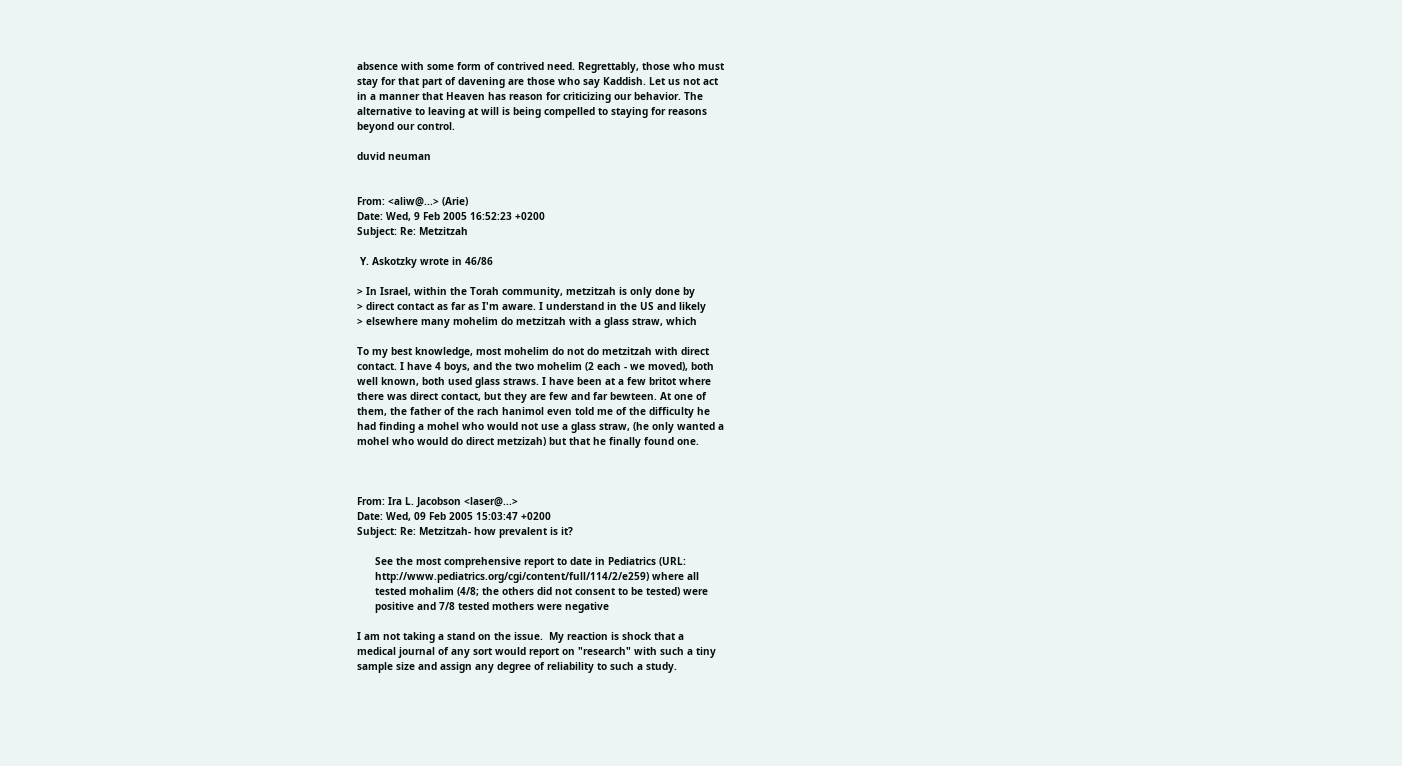absence with some form of contrived need. Regrettably, those who must
stay for that part of davening are those who say Kaddish. Let us not act
in a manner that Heaven has reason for criticizing our behavior. The
alternative to leaving at will is being compelled to staying for reasons
beyond our control.

duvid neuman


From: <aliw@...> (Arie)
Date: Wed, 9 Feb 2005 16:52:23 +0200
Subject: Re: Metzitzah

 Y. Askotzky wrote in 46/86

> In Israel, within the Torah community, metzitzah is only done by
> direct contact as far as I'm aware. I understand in the US and likely
> elsewhere many mohelim do metzitzah with a glass straw, which

To my best knowledge, most mohelim do not do metzitzah with direct
contact. I have 4 boys, and the two mohelim (2 each - we moved), both
well known, both used glass straws. I have been at a few britot where
there was direct contact, but they are few and far bewteen. At one of
them, the father of the rach hanimol even told me of the difficulty he
had finding a mohel who would not use a glass straw, (he only wanted a
mohel who would do direct metzizah) but that he finally found one.



From: Ira L. Jacobson <laser@...>
Date: Wed, 09 Feb 2005 15:03:47 +0200
Subject: Re: Metzitzah- how prevalent is it?

      See the most comprehensive report to date in Pediatrics (URL:
      http://www.pediatrics.org/cgi/content/full/114/2/e259) where all
      tested mohalim (4/8; the others did not consent to be tested) were
      positive and 7/8 tested mothers were negative

I am not taking a stand on the issue.  My reaction is shock that a
medical journal of any sort would report on "research" with such a tiny
sample size and assign any degree of reliability to such a study.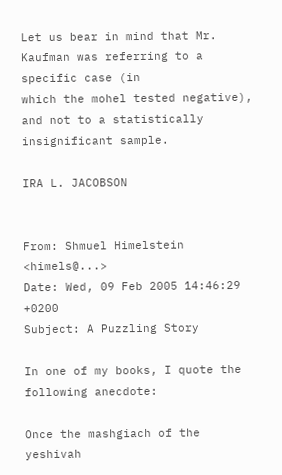Let us bear in mind that Mr. Kaufman was referring to a specific case (in
which the mohel tested negative), and not to a statistically
insignificant sample.

IRA L. JACOBSON


From: Shmuel Himelstein <himels@...>
Date: Wed, 09 Feb 2005 14:46:29 +0200
Subject: A Puzzling Story

In one of my books, I quote the following anecdote:

Once the mashgiach of the yeshivah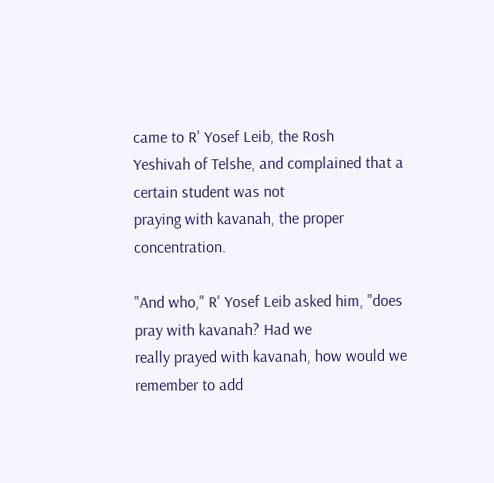came to R' Yosef Leib, the Rosh
Yeshivah of Telshe, and complained that a certain student was not
praying with kavanah, the proper concentration.

"And who," R' Yosef Leib asked him, "does pray with kavanah? Had we
really prayed with kavanah, how would we remember to add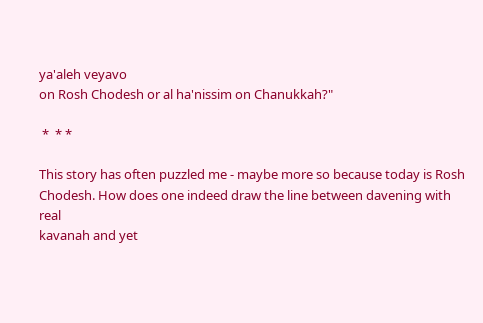ya'aleh veyavo
on Rosh Chodesh or al ha'nissim on Chanukkah?"

 *  * *

This story has often puzzled me - maybe more so because today is Rosh
Chodesh. How does one indeed draw the line between davening with real
kavanah and yet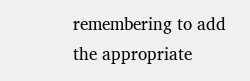remembering to add the appropriate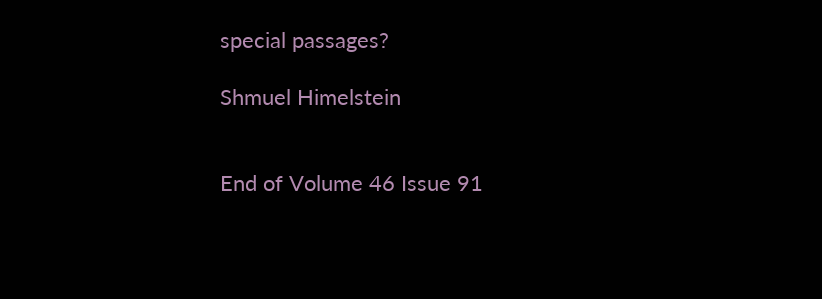special passages?

Shmuel Himelstein


End of Volume 46 Issue 91